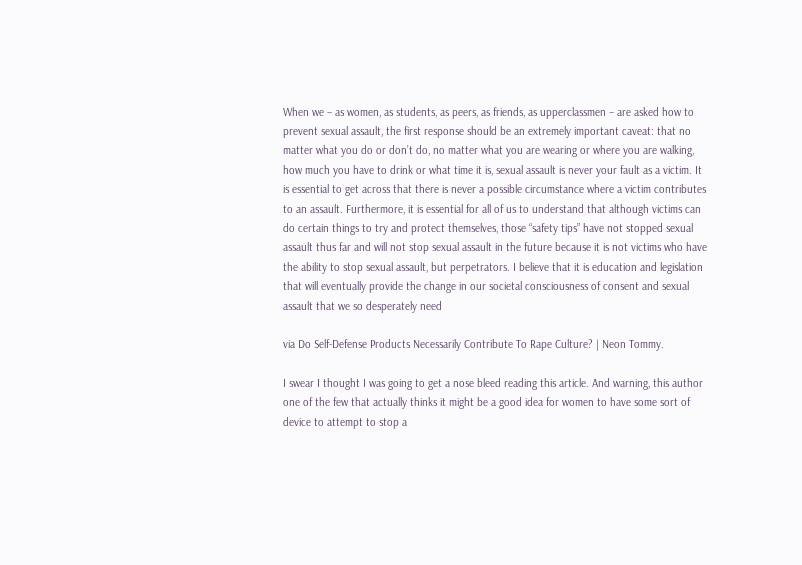When we – as women, as students, as peers, as friends, as upperclassmen – are asked how to prevent sexual assault, the first response should be an extremely important caveat: that no matter what you do or don’t do, no matter what you are wearing or where you are walking, how much you have to drink or what time it is, sexual assault is never your fault as a victim. It is essential to get across that there is never a possible circumstance where a victim contributes to an assault. Furthermore, it is essential for all of us to understand that although victims can do certain things to try and protect themselves, those “safety tips” have not stopped sexual assault thus far and will not stop sexual assault in the future because it is not victims who have the ability to stop sexual assault, but perpetrators. I believe that it is education and legislation that will eventually provide the change in our societal consciousness of consent and sexual assault that we so desperately need

via Do Self-Defense Products Necessarily Contribute To Rape Culture? | Neon Tommy.

I swear I thought I was going to get a nose bleed reading this article. And warning, this author one of the few that actually thinks it might be a good idea for women to have some sort of device to attempt to stop a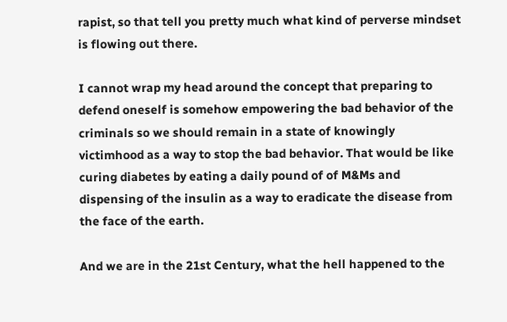rapist, so that tell you pretty much what kind of perverse mindset is flowing out there.

I cannot wrap my head around the concept that preparing to defend oneself is somehow empowering the bad behavior of the criminals so we should remain in a state of knowingly victimhood as a way to stop the bad behavior. That would be like curing diabetes by eating a daily pound of of M&Ms and dispensing of the insulin as a way to eradicate the disease from the face of the earth.

And we are in the 21st Century, what the hell happened to the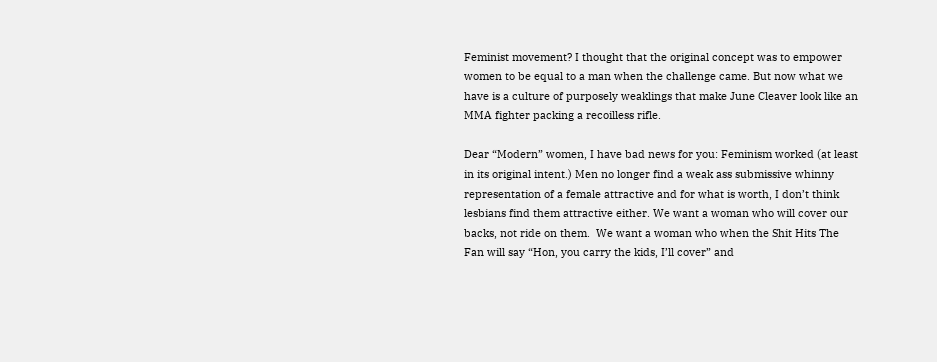Feminist movement? I thought that the original concept was to empower women to be equal to a man when the challenge came. But now what we have is a culture of purposely weaklings that make June Cleaver look like an MMA fighter packing a recoilless rifle.

Dear “Modern” women, I have bad news for you: Feminism worked (at least in its original intent.) Men no longer find a weak ass submissive whinny  representation of a female attractive and for what is worth, I don’t think lesbians find them attractive either. We want a woman who will cover our backs, not ride on them.  We want a woman who when the Shit Hits The Fan will say “Hon, you carry the kids, I’ll cover” and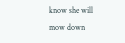know she will mow down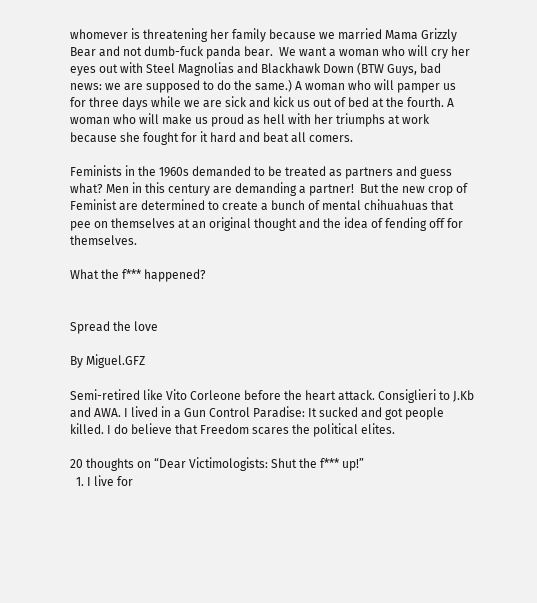whomever is threatening her family because we married Mama Grizzly Bear and not dumb-fuck panda bear.  We want a woman who will cry her eyes out with Steel Magnolias and Blackhawk Down (BTW Guys, bad news: we are supposed to do the same.) A woman who will pamper us for three days while we are sick and kick us out of bed at the fourth. A woman who will make us proud as hell with her triumphs at work because she fought for it hard and beat all comers.

Feminists in the 1960s demanded to be treated as partners and guess what? Men in this century are demanding a partner!  But the new crop of Feminist are determined to create a bunch of mental chihuahuas that pee on themselves at an original thought and the idea of fending off for themselves.

What the f*** happened?


Spread the love

By Miguel.GFZ

Semi-retired like Vito Corleone before the heart attack. Consiglieri to J.Kb and AWA. I lived in a Gun Control Paradise: It sucked and got people killed. I do believe that Freedom scares the political elites.

20 thoughts on “Dear Victimologists: Shut the f*** up!”
  1. I live for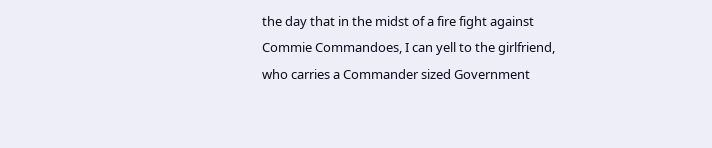the day that in the midst of a fire fight against Commie Commandoes, I can yell to the girlfriend, who carries a Commander sized Government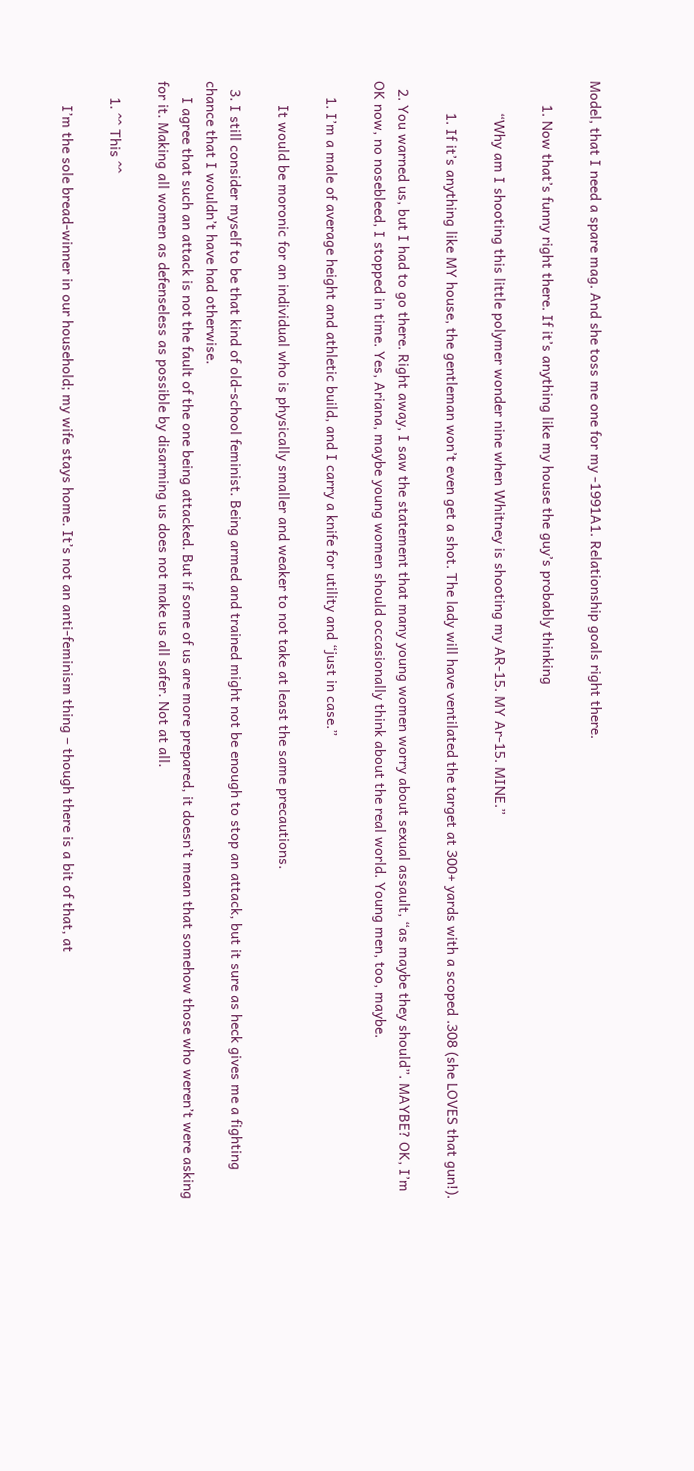Model, that I need a spare mag. And she toss me one for my -1991A1. Relationship goals right there.

      1. Now that’s funny right there. If it’s anything like my house the guy’s probably thinking

        “Why am I shooting this little polymer wonder nine when Whitney is shooting my AR-15. MY Ar-15. MINE.”

        1. If it’s anything like MY house, the gentleman won’t even get a shot. The lady will have ventilated the target at 300+ yards with a scoped .308 (she LOVES that gun!).

  2. You warned us, but I had to go there. Right away, I saw the statement that many young women worry about sexual assault, “as maybe they should”. MAYBE? OK, I’m OK now, no nosebleed, I stopped in time. Yes, Ariana, maybe young women should occasionally think about the real world. Young men, too, maybe.

    1. I’m a male of average height and athletic build, and I carry a knife for utility and “just in case.”

      It would be moronic for an individual who is physically smaller and weaker to not take at least the same precautions.

  3. I still consider myself to be that kind of old-school feminist. Being armed and trained might not be enough to stop an attack, but it sure as heck gives me a fighting chance that I wouldn’t have had otherwise.
    I agree that such an attack is not the fault of the one being attacked. But if some of us are more prepared, it doesn’t mean that somehow those who weren’t were asking for it. Making all women as defenseless as possible by disarming us does not make us all safer. Not at all.

    1. ^^ This ^^

      I’m the sole bread-winner in our household; my wife stays home. It’s not an anti-feminism thing – though there is a bit of that, at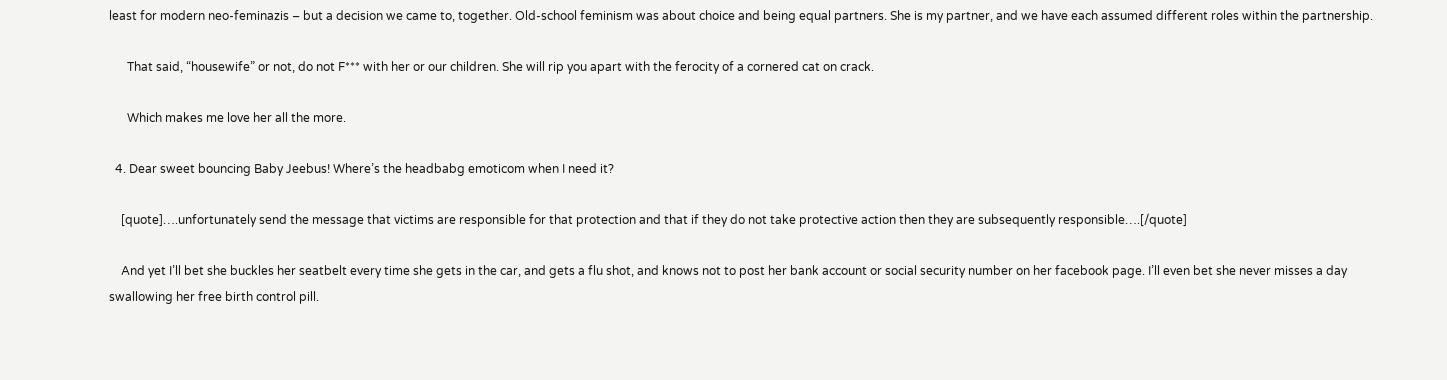least for modern neo-feminazis – but a decision we came to, together. Old-school feminism was about choice and being equal partners. She is my partner, and we have each assumed different roles within the partnership.

      That said, “housewife” or not, do not F*** with her or our children. She will rip you apart with the ferocity of a cornered cat on crack.

      Which makes me love her all the more.

  4. Dear sweet bouncing Baby Jeebus! Where’s the headbabg emoticom when I need it?

    [quote]….unfortunately send the message that victims are responsible for that protection and that if they do not take protective action then they are subsequently responsible….[/quote]

    And yet I’ll bet she buckles her seatbelt every time she gets in the car, and gets a flu shot, and knows not to post her bank account or social security number on her facebook page. I’ll even bet she never misses a day swallowing her free birth control pill.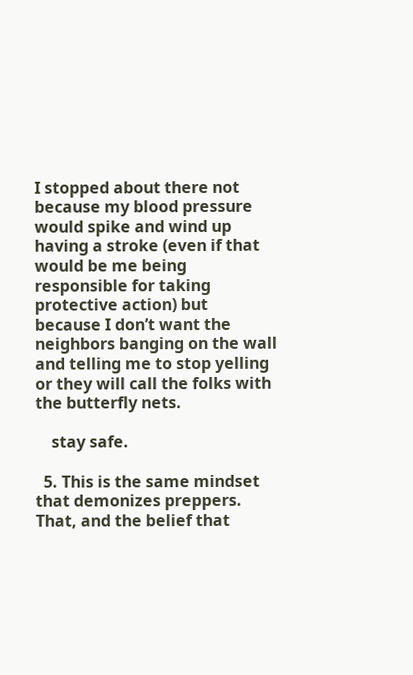I stopped about there not because my blood pressure would spike and wind up having a stroke (even if that would be me being responsible for taking protective action) but because I don’t want the neighbors banging on the wall and telling me to stop yelling or they will call the folks with the butterfly nets.

    stay safe.

  5. This is the same mindset that demonizes preppers. That, and the belief that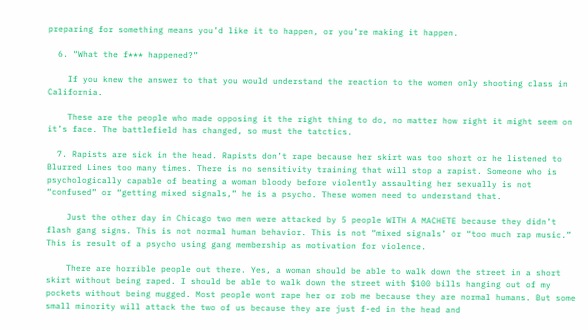preparing for something means you’d like it to happen, or you’re making it happen.

  6. “What the f*** happened?”

    If you knew the answer to that you would understand the reaction to the women only shooting class in California.

    These are the people who made opposing it the right thing to do, no matter how right it might seem on it’s face. The battlefield has changed, so must the tatctics.

  7. Rapists are sick in the head. Rapists don’t rape because her skirt was too short or he listened to Blurred Lines too many times. There is no sensitivity training that will stop a rapist. Someone who is psychologically capable of beating a woman bloody before violently assaulting her sexually is not “confused” or “getting mixed signals,” he is a psycho. These women need to understand that.

    Just the other day in Chicago two men were attacked by 5 people WITH A MACHETE because they didn’t flash gang signs. This is not normal human behavior. This is not “mixed signals’ or “too much rap music.” This is result of a psycho using gang membership as motivation for violence.

    There are horrible people out there. Yes, a woman should be able to walk down the street in a short skirt without being raped. I should be able to walk down the street with $100 bills hanging out of my pockets without being mugged. Most people wont rape her or rob me because they are normal humans. But some small minority will attack the two of us because they are just f-ed in the head and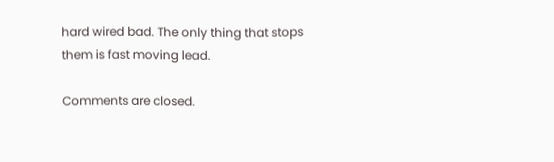hard wired bad. The only thing that stops them is fast moving lead.

Comments are closed.